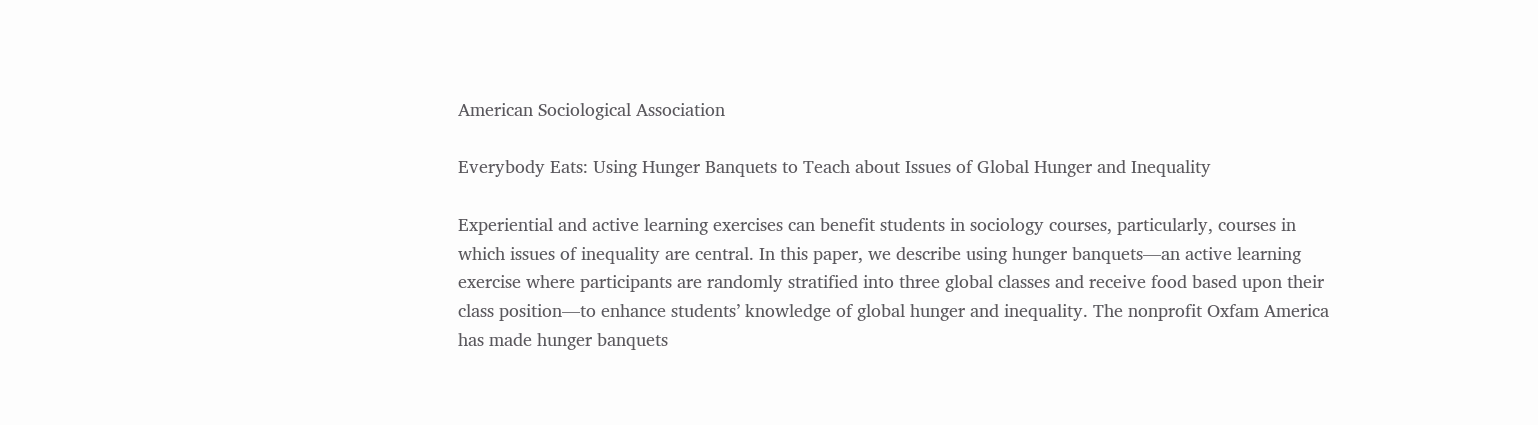American Sociological Association

Everybody Eats: Using Hunger Banquets to Teach about Issues of Global Hunger and Inequality

Experiential and active learning exercises can benefit students in sociology courses, particularly, courses in which issues of inequality are central. In this paper, we describe using hunger banquets—an active learning exercise where participants are randomly stratified into three global classes and receive food based upon their class position—to enhance students’ knowledge of global hunger and inequality. The nonprofit Oxfam America has made hunger banquets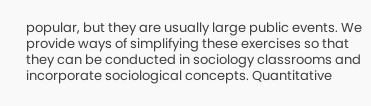popular, but they are usually large public events. We provide ways of simplifying these exercises so that they can be conducted in sociology classrooms and incorporate sociological concepts. Quantitative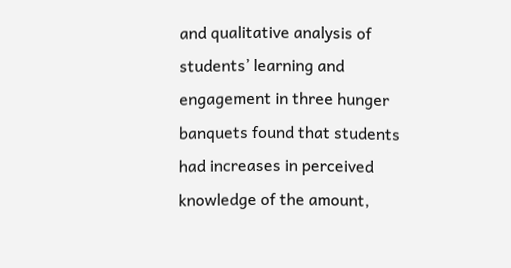and qualitative analysis of students’ learning and engagement in three hunger banquets found that students had increases in perceived knowledge of the amount,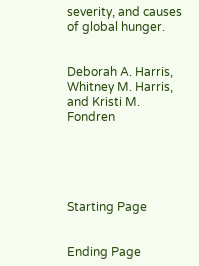severity, and causes of global hunger.


Deborah A. Harris, Whitney M. Harris, and Kristi M. Fondren





Starting Page


Ending Page